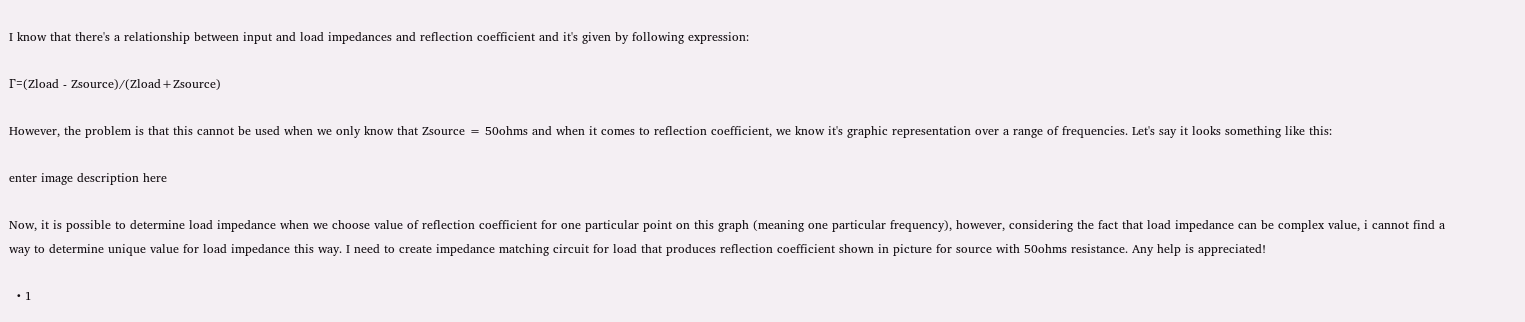I know that there's a relationship between input and load impedances and reflection coefficient and it's given by following expression:

Г=(Zload - Zsource)/(Zload+Zsource)

However, the problem is that this cannot be used when we only know that Zsource = 50ohms and when it comes to reflection coefficient, we know it's graphic representation over a range of frequencies. Let's say it looks something like this:

enter image description here

Now, it is possible to determine load impedance when we choose value of reflection coefficient for one particular point on this graph (meaning one particular frequency), however, considering the fact that load impedance can be complex value, i cannot find a way to determine unique value for load impedance this way. I need to create impedance matching circuit for load that produces reflection coefficient shown in picture for source with 50ohms resistance. Any help is appreciated!

  • 1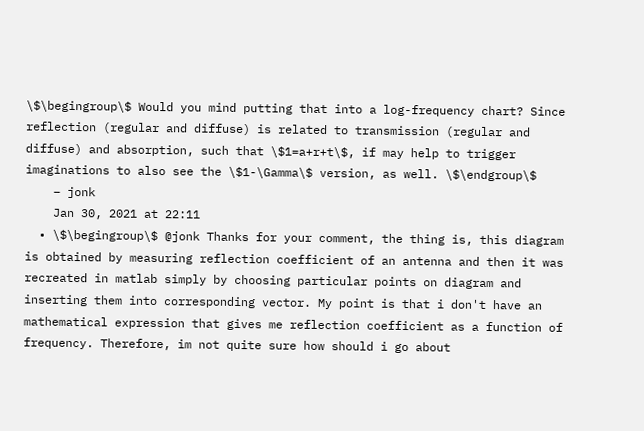\$\begingroup\$ Would you mind putting that into a log-frequency chart? Since reflection (regular and diffuse) is related to transmission (regular and diffuse) and absorption, such that \$1=a+r+t\$, if may help to trigger imaginations to also see the \$1-\Gamma\$ version, as well. \$\endgroup\$
    – jonk
    Jan 30, 2021 at 22:11
  • \$\begingroup\$ @jonk Thanks for your comment, the thing is, this diagram is obtained by measuring reflection coefficient of an antenna and then it was recreated in matlab simply by choosing particular points on diagram and inserting them into corresponding vector. My point is that i don't have an mathematical expression that gives me reflection coefficient as a function of frequency. Therefore, im not quite sure how should i go about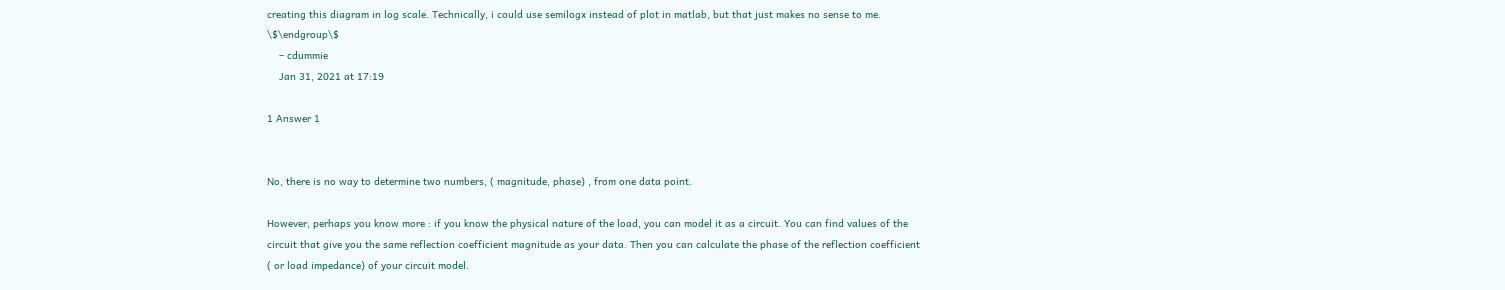creating this diagram in log scale. Technically, i could use semilogx instead of plot in matlab, but that just makes no sense to me. \$\endgroup\$
    – cdummie
    Jan 31, 2021 at 17:19

1 Answer 1


No, there is no way to determine two numbers, ( magnitude, phase) , from one data point.

However, perhaps you know more : if you know the physical nature of the load, you can model it as a circuit. You can find values of the circuit that give you the same reflection coefficient magnitude as your data. Then you can calculate the phase of the reflection coefficient ( or load impedance) of your circuit model.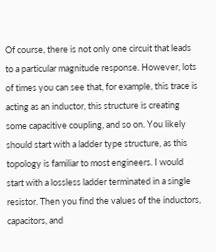Of course, there is not only one circuit that leads to a particular magnitude response. However, lots of times you can see that, for example, this trace is acting as an inductor, this structure is creating some capacitive coupling, and so on. You likely should start with a ladder type structure, as this topology is familiar to most engineers. I would start with a lossless ladder terminated in a single resistor. Then you find the values of the inductors, capacitors, and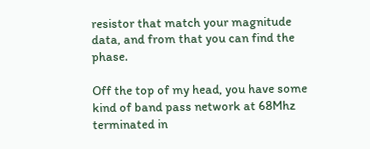resistor that match your magnitude data, and from that you can find the phase.

Off the top of my head, you have some kind of band pass network at 68Mhz terminated in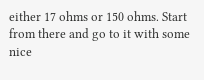either 17 ohms or 150 ohms. Start from there and go to it with some nice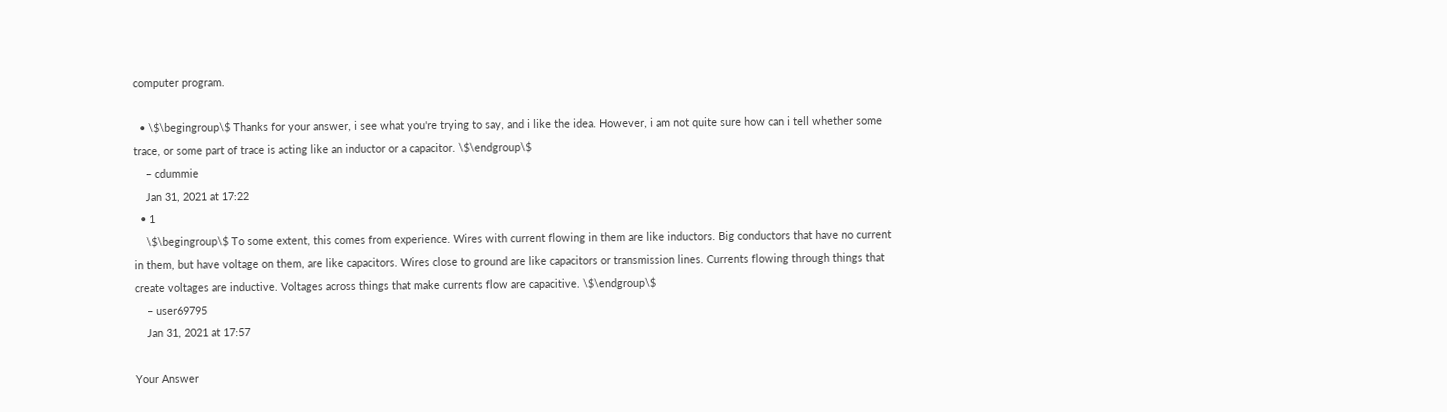computer program.

  • \$\begingroup\$ Thanks for your answer, i see what you're trying to say, and i like the idea. However, i am not quite sure how can i tell whether some trace, or some part of trace is acting like an inductor or a capacitor. \$\endgroup\$
    – cdummie
    Jan 31, 2021 at 17:22
  • 1
    \$\begingroup\$ To some extent, this comes from experience. Wires with current flowing in them are like inductors. Big conductors that have no current in them, but have voltage on them, are like capacitors. Wires close to ground are like capacitors or transmission lines. Currents flowing through things that create voltages are inductive. Voltages across things that make currents flow are capacitive. \$\endgroup\$
    – user69795
    Jan 31, 2021 at 17:57

Your Answer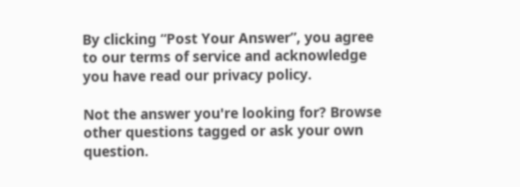By clicking “Post Your Answer”, you agree to our terms of service and acknowledge you have read our privacy policy.

Not the answer you're looking for? Browse other questions tagged or ask your own question.